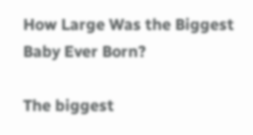How Large Was the Biggest Baby Ever Born?

The biggest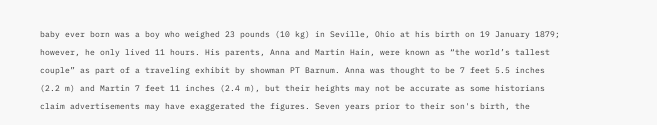baby ever born was a boy who weighed 23 pounds (10 kg) in Seville, Ohio at his birth on 19 January 1879; however, he only lived 11 hours. His parents, Anna and Martin Hain, were known as “the world’s tallest couple” as part of a traveling exhibit by showman PT Barnum. Anna was thought to be 7 feet 5.5 inches (2.2 m) and Martin 7 feet 11 inches (2.4 m), but their heights may not be accurate as some historians claim advertisements may have exaggerated the figures. Seven years prior to their son's birth, the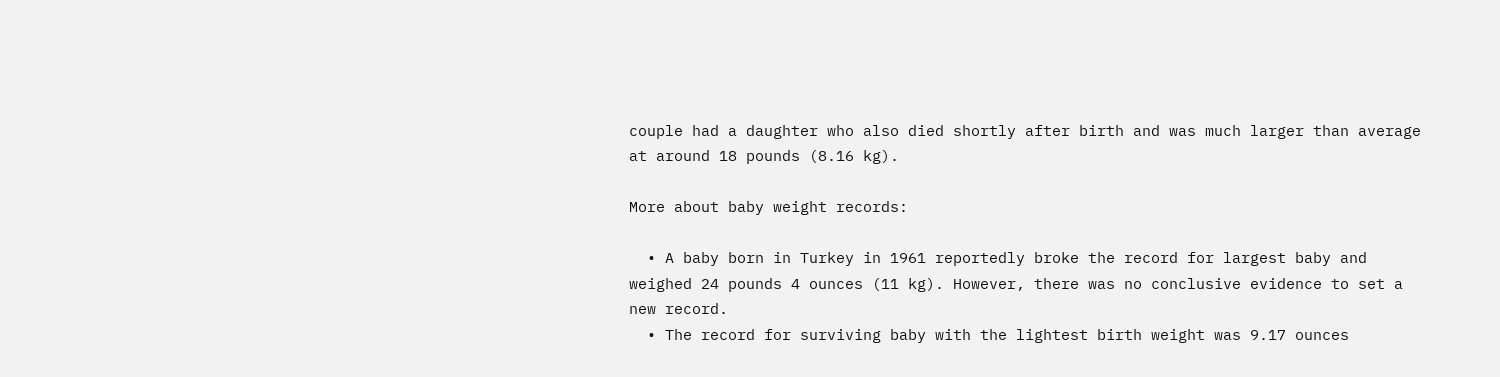couple had a daughter who also died shortly after birth and was much larger than average at around 18 pounds (8.16 kg).

More about baby weight records:

  • A baby born in Turkey in 1961 reportedly broke the record for largest baby and weighed 24 pounds 4 ounces (11 kg). However, there was no conclusive evidence to set a new record.
  • The record for surviving baby with the lightest birth weight was 9.17 ounces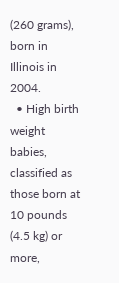(260 grams), born in Illinois in 2004.
  • High birth weight babies, classified as those born at 10 pounds (4.5 kg) or more,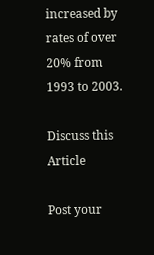increased by rates of over 20% from 1993 to 2003.

Discuss this Article

Post your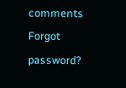comments
Forgot password?